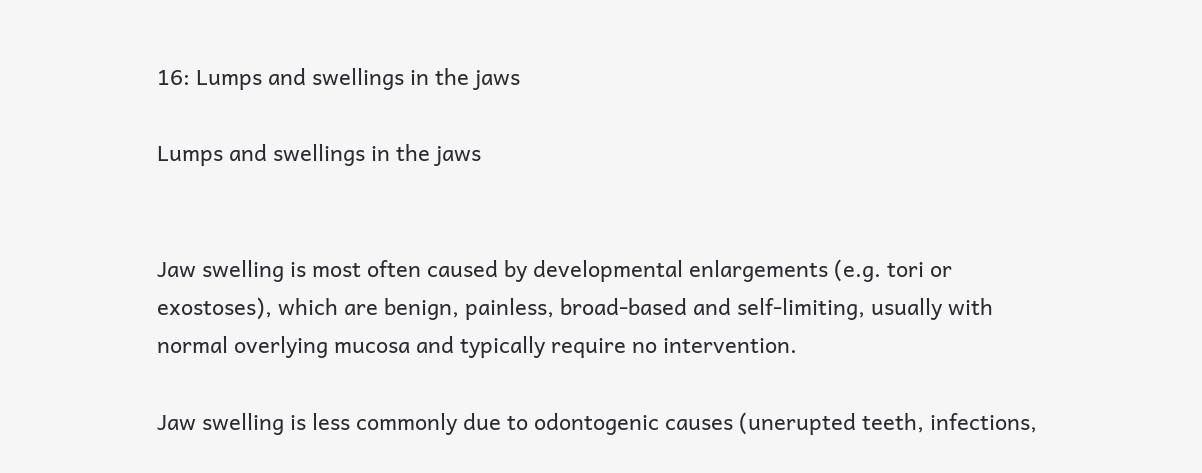16: Lumps and swellings in the jaws

Lumps and swellings in the jaws


Jaw swelling is most often caused by developmental enlargements (e.g. tori or exostoses), which are benign, painless, broad-based and self-limiting, usually with normal overlying mucosa and typically require no intervention.

Jaw swelling is less commonly due to odontogenic causes (unerupted teeth, infections,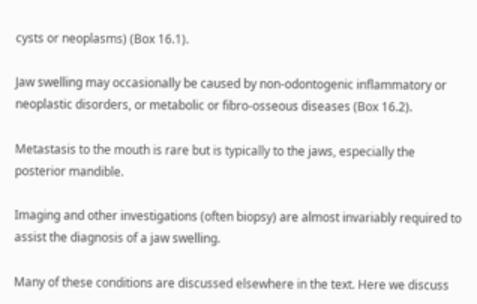cysts or neoplasms) (Box 16.1).

Jaw swelling may occasionally be caused by non-odontogenic inflammatory or neoplastic disorders, or metabolic or fibro-osseous diseases (Box 16.2).

Metastasis to the mouth is rare but is typically to the jaws, especially the posterior mandible.

Imaging and other investigations (often biopsy) are almost invariably required to assist the diagnosis of a jaw swelling.

Many of these conditions are discussed elsewhere in the text. Here we discuss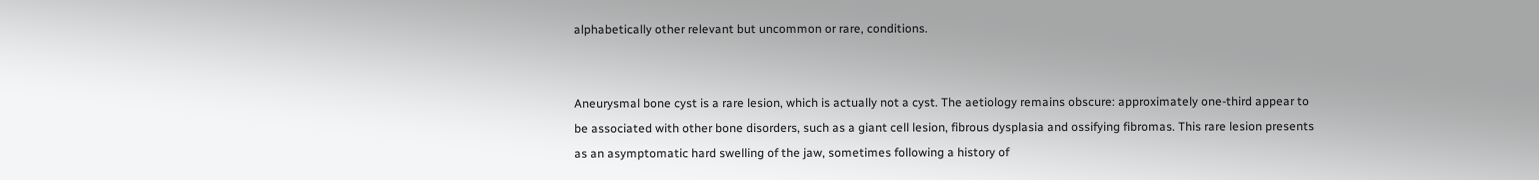alphabetically other relevant but uncommon or rare, conditions.


Aneurysmal bone cyst is a rare lesion, which is actually not a cyst. The aetiology remains obscure: approximately one-third appear to be associated with other bone disorders, such as a giant cell lesion, fibrous dysplasia and ossifying fibromas. This rare lesion presents as an asymptomatic hard swelling of the jaw, sometimes following a history of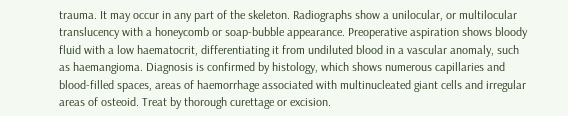trauma. It may occur in any part of the skeleton. Radiographs show a unilocular, or multilocular translucency with a honeycomb or soap-bubble appearance. Preoperative aspiration shows bloody fluid with a low haematocrit, differentiating it from undiluted blood in a vascular anomaly, such as haemangioma. Diagnosis is confirmed by histology, which shows numerous capillaries and blood-filled spaces, areas of haemorrhage associated with multinucleated giant cells and irregular areas of osteoid. Treat by thorough curettage or excision.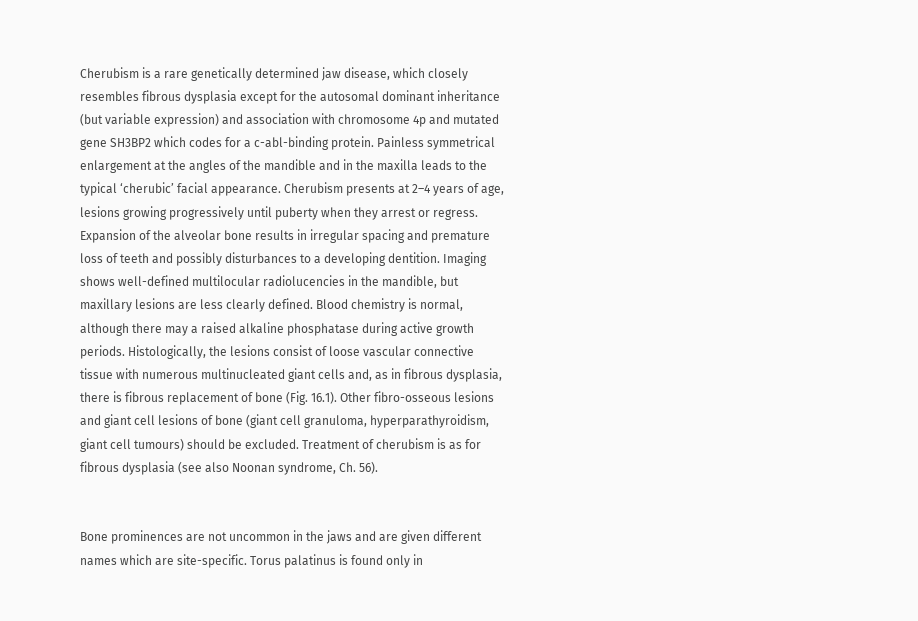Cherubism is a rare genetically determined jaw disease, which closely resembles fibrous dysplasia except for the autosomal dominant inheritance (but variable expression) and association with chromosome 4p and mutated gene SH3BP2 which codes for a c-abl-binding protein. Painless symmetrical enlargement at the angles of the mandible and in the maxilla leads to the typical ‘cherubic’ facial appearance. Cherubism presents at 2–4 years of age, lesions growing progressively until puberty when they arrest or regress. Expansion of the alveolar bone results in irregular spacing and premature loss of teeth and possibly disturbances to a developing dentition. Imaging shows well-defined multilocular radiolucencies in the mandible, but maxillary lesions are less clearly defined. Blood chemistry is normal, although there may a raised alkaline phosphatase during active growth periods. Histologically, the lesions consist of loose vascular connective tissue with numerous multinucleated giant cells and, as in fibrous dysplasia, there is fibrous replacement of bone (Fig. 16.1). Other fibro-osseous lesions and giant cell lesions of bone (giant cell granuloma, hyperparathyroidism, giant cell tumours) should be excluded. Treatment of cherubism is as for fibrous dysplasia (see also Noonan syndrome, Ch. 56).


Bone prominences are not uncommon in the jaws and are given different names which are site-specific. Torus palatinus is found only in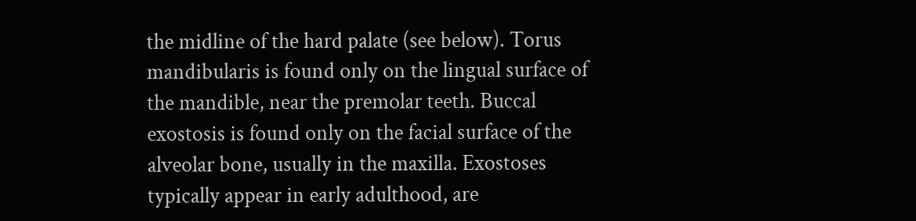the midline of the hard palate (see below). Torus mandibularis is found only on the lingual surface of the mandible, near the premolar teeth. Buccal exostosis is found only on the facial surface of the alveolar bone, usually in the maxilla. Exostoses typically appear in early adulthood, are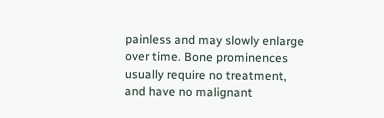painless and may slowly enlarge over time. Bone prominences usually require no treatment, and have no malignant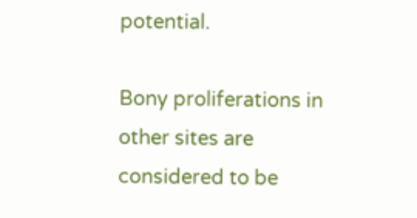potential.

Bony proliferations in other sites are considered to be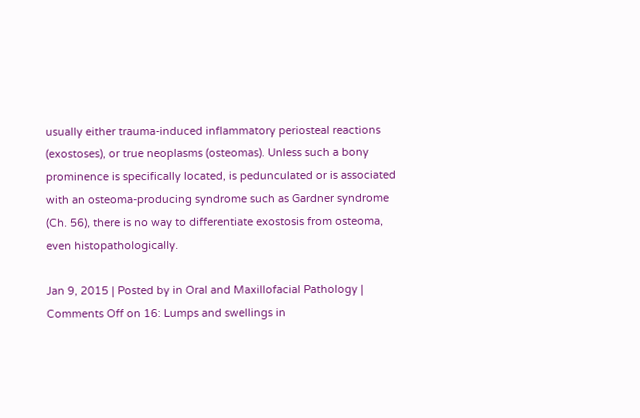usually either trauma-induced inflammatory periosteal reactions (exostoses), or true neoplasms (osteomas). Unless such a bony prominence is specifically located, is pedunculated or is associated with an osteoma-producing syndrome such as Gardner syndrome (Ch. 56), there is no way to differentiate exostosis from osteoma, even histopathologically.

Jan 9, 2015 | Posted by in Oral and Maxillofacial Pathology | Comments Off on 16: Lumps and swellings in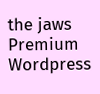the jaws
Premium Wordpress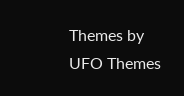Themes by UFO Themes